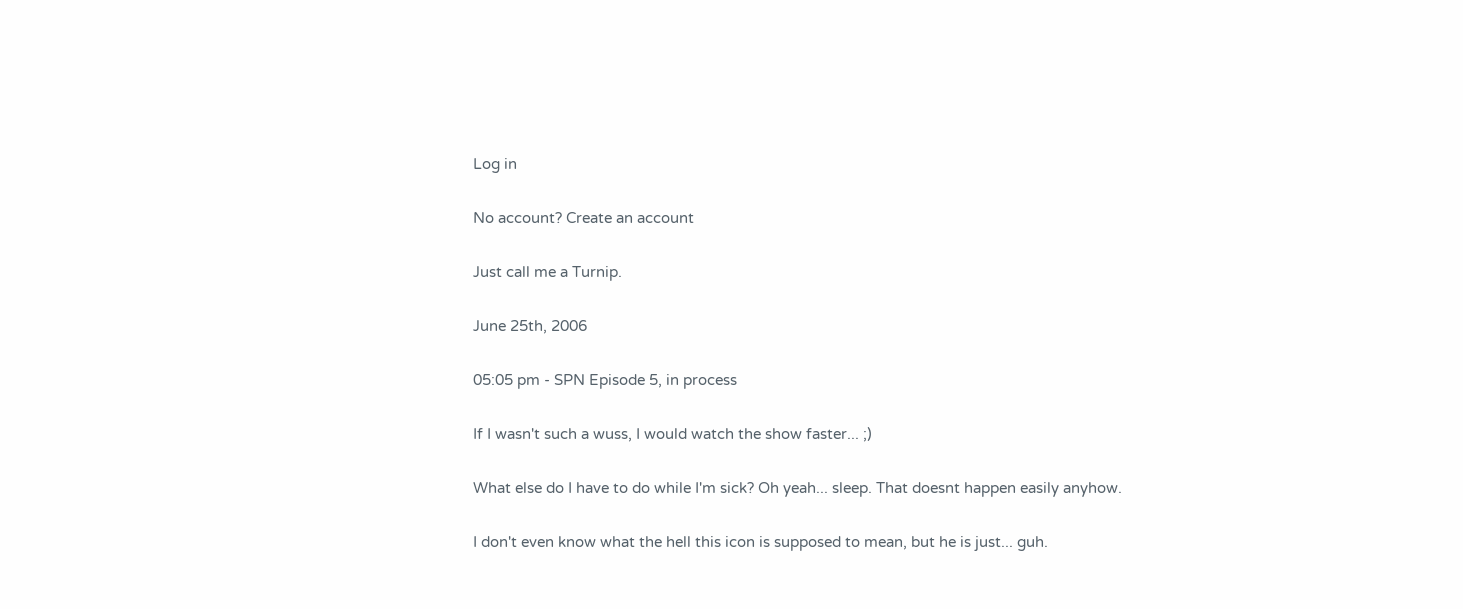Log in

No account? Create an account

Just call me a Turnip.

June 25th, 2006

05:05 pm - SPN Episode 5, in process

If I wasn't such a wuss, I would watch the show faster... ;)

What else do I have to do while I'm sick? Oh yeah... sleep. That doesnt happen easily anyhow.

I don't even know what the hell this icon is supposed to mean, but he is just... guh.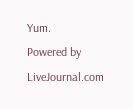Yum.
Powered by LiveJournal.com